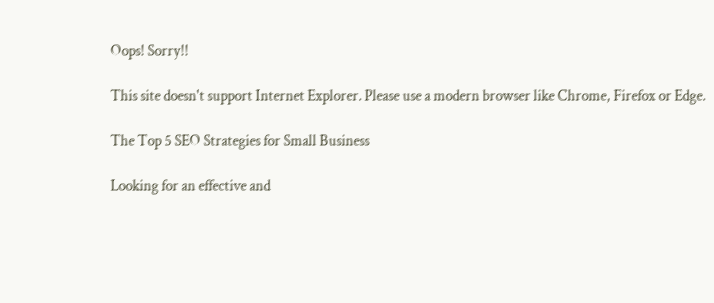Oops! Sorry!!

This site doesn't support Internet Explorer. Please use a modern browser like Chrome, Firefox or Edge.

The Top 5 SEO Strategies for Small Business

Looking for an effective and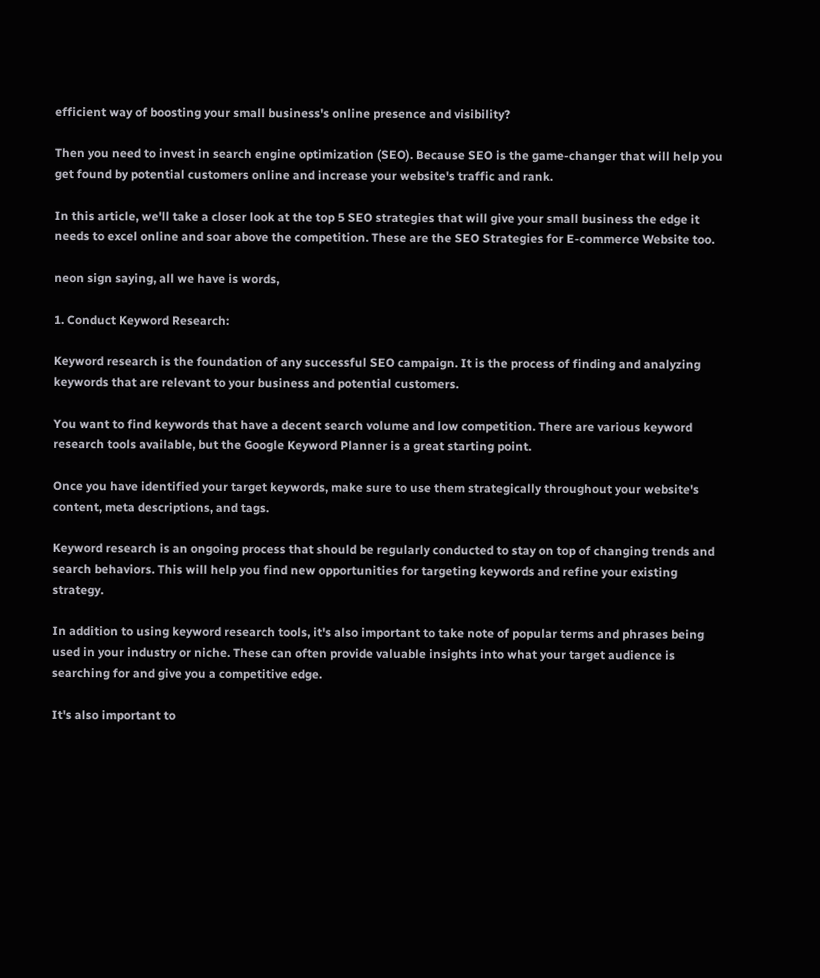efficient way of boosting your small business's online presence and visibility?

Then you need to invest in search engine optimization (SEO). Because SEO is the game-changer that will help you get found by potential customers online and increase your website's traffic and rank.

In this article, we'll take a closer look at the top 5 SEO strategies that will give your small business the edge it needs to excel online and soar above the competition. These are the SEO Strategies for E-commerce Website too.

neon sign saying, all we have is words,

1. Conduct Keyword Research:

Keyword research is the foundation of any successful SEO campaign. It is the process of finding and analyzing keywords that are relevant to your business and potential customers.

You want to find keywords that have a decent search volume and low competition. There are various keyword research tools available, but the Google Keyword Planner is a great starting point.

Once you have identified your target keywords, make sure to use them strategically throughout your website's content, meta descriptions, and tags.

Keyword research is an ongoing process that should be regularly conducted to stay on top of changing trends and search behaviors. This will help you find new opportunities for targeting keywords and refine your existing strategy.

In addition to using keyword research tools, it's also important to take note of popular terms and phrases being used in your industry or niche. These can often provide valuable insights into what your target audience is searching for and give you a competitive edge.

It's also important to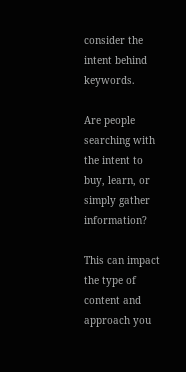consider the intent behind keywords.

Are people searching with the intent to buy, learn, or simply gather information?

This can impact the type of content and approach you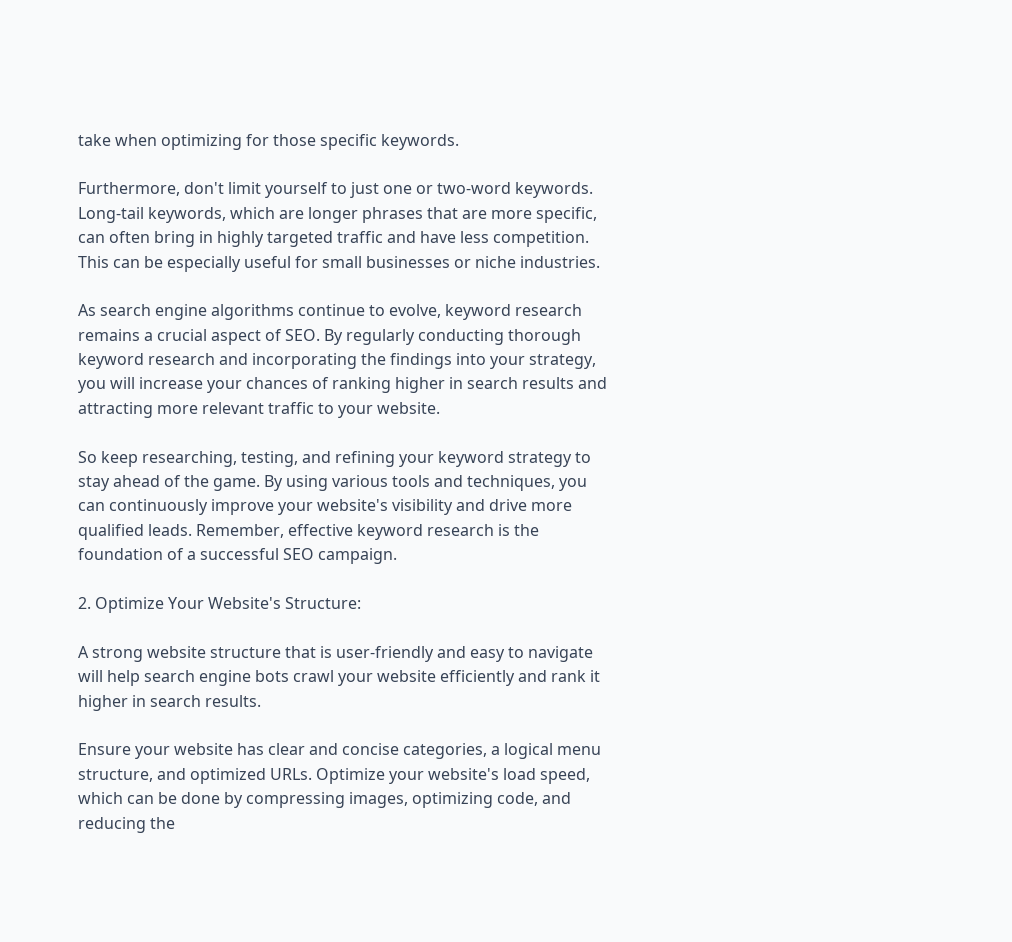take when optimizing for those specific keywords.

Furthermore, don't limit yourself to just one or two-word keywords. Long-tail keywords, which are longer phrases that are more specific, can often bring in highly targeted traffic and have less competition. This can be especially useful for small businesses or niche industries.

As search engine algorithms continue to evolve, keyword research remains a crucial aspect of SEO. By regularly conducting thorough keyword research and incorporating the findings into your strategy, you will increase your chances of ranking higher in search results and attracting more relevant traffic to your website.

So keep researching, testing, and refining your keyword strategy to stay ahead of the game. By using various tools and techniques, you can continuously improve your website's visibility and drive more qualified leads. Remember, effective keyword research is the foundation of a successful SEO campaign.

2. Optimize Your Website's Structure:

A strong website structure that is user-friendly and easy to navigate will help search engine bots crawl your website efficiently and rank it higher in search results.

Ensure your website has clear and concise categories, a logical menu structure, and optimized URLs. Optimize your website's load speed, which can be done by compressing images, optimizing code, and reducing the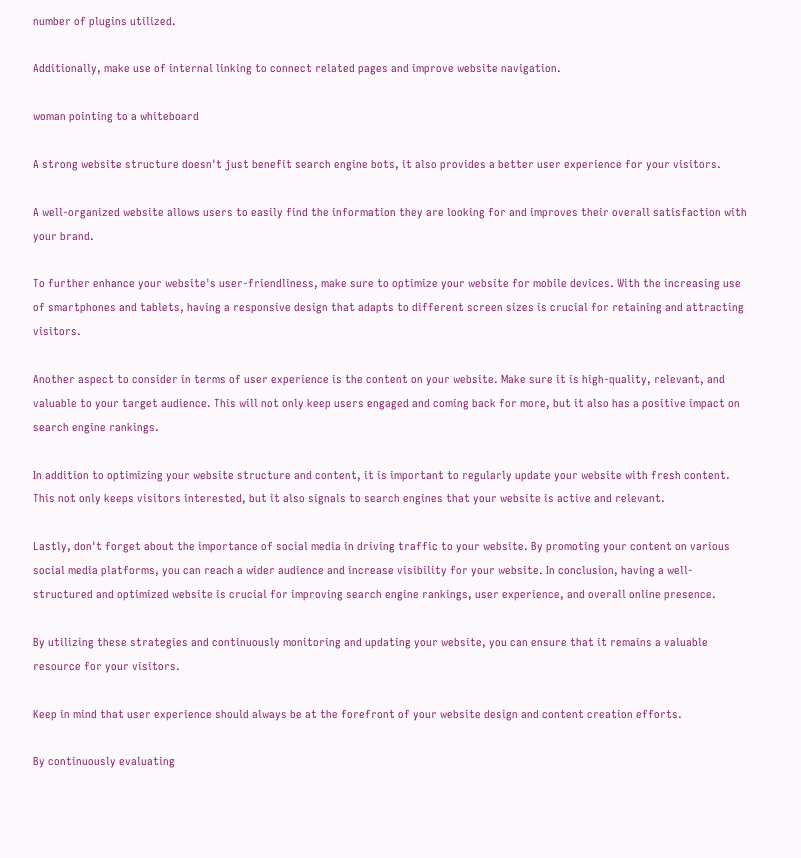number of plugins utilized.

Additionally, make use of internal linking to connect related pages and improve website navigation.

woman pointing to a whiteboard

A strong website structure doesn't just benefit search engine bots, it also provides a better user experience for your visitors.

A well-organized website allows users to easily find the information they are looking for and improves their overall satisfaction with your brand.

To further enhance your website's user-friendliness, make sure to optimize your website for mobile devices. With the increasing use of smartphones and tablets, having a responsive design that adapts to different screen sizes is crucial for retaining and attracting visitors.

Another aspect to consider in terms of user experience is the content on your website. Make sure it is high-quality, relevant, and valuable to your target audience. This will not only keep users engaged and coming back for more, but it also has a positive impact on search engine rankings.

In addition to optimizing your website structure and content, it is important to regularly update your website with fresh content. This not only keeps visitors interested, but it also signals to search engines that your website is active and relevant.

Lastly, don't forget about the importance of social media in driving traffic to your website. By promoting your content on various social media platforms, you can reach a wider audience and increase visibility for your website. In conclusion, having a well-structured and optimized website is crucial for improving search engine rankings, user experience, and overall online presence.

By utilizing these strategies and continuously monitoring and updating your website, you can ensure that it remains a valuable resource for your visitors.

Keep in mind that user experience should always be at the forefront of your website design and content creation efforts.

By continuously evaluating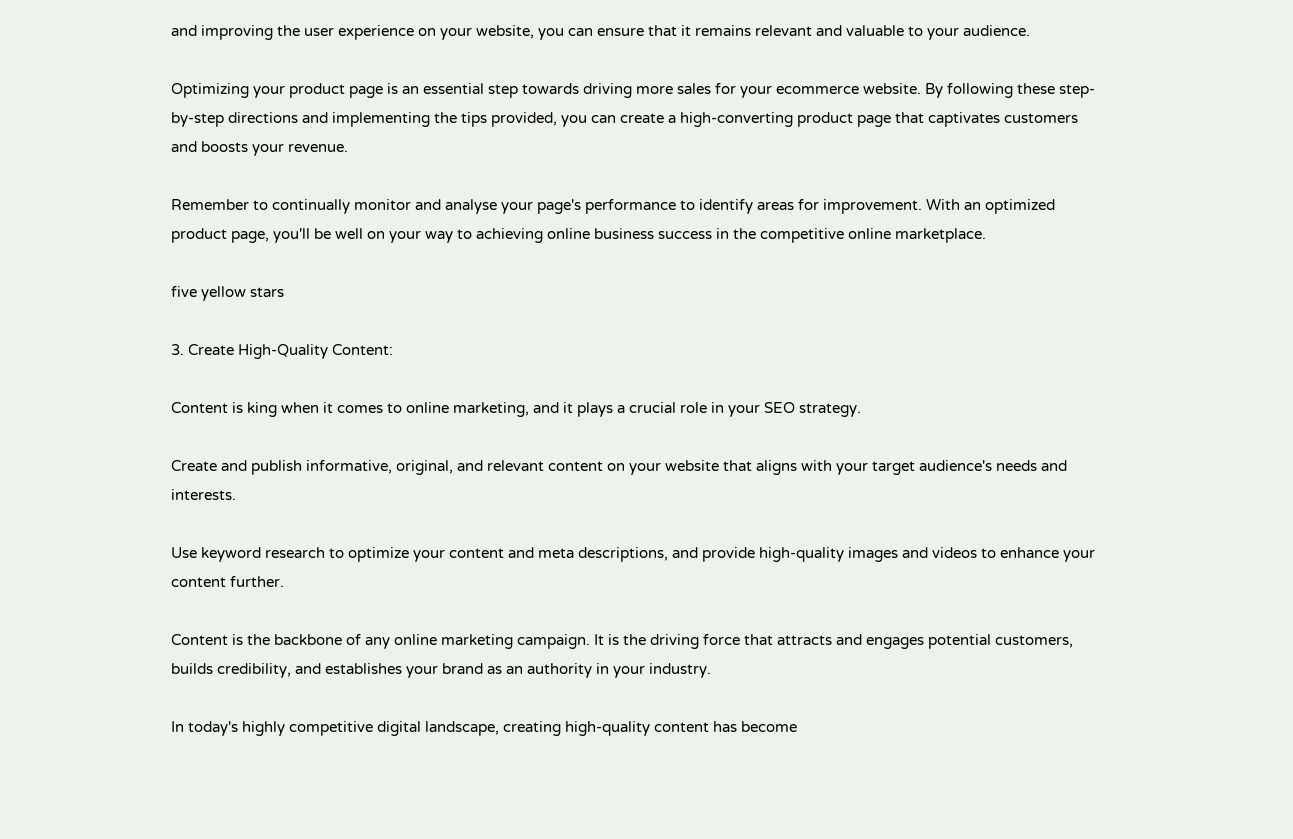and improving the user experience on your website, you can ensure that it remains relevant and valuable to your audience.

Optimizing your product page is an essential step towards driving more sales for your ecommerce website. By following these step-by-step directions and implementing the tips provided, you can create a high-converting product page that captivates customers and boosts your revenue.

Remember to continually monitor and analyse your page's performance to identify areas for improvement. With an optimized product page, you'll be well on your way to achieving online business success in the competitive online marketplace.

five yellow stars

3. Create High-Quality Content:

Content is king when it comes to online marketing, and it plays a crucial role in your SEO strategy.

Create and publish informative, original, and relevant content on your website that aligns with your target audience's needs and interests.

Use keyword research to optimize your content and meta descriptions, and provide high-quality images and videos to enhance your content further.

Content is the backbone of any online marketing campaign. It is the driving force that attracts and engages potential customers, builds credibility, and establishes your brand as an authority in your industry.

In today's highly competitive digital landscape, creating high-quality content has become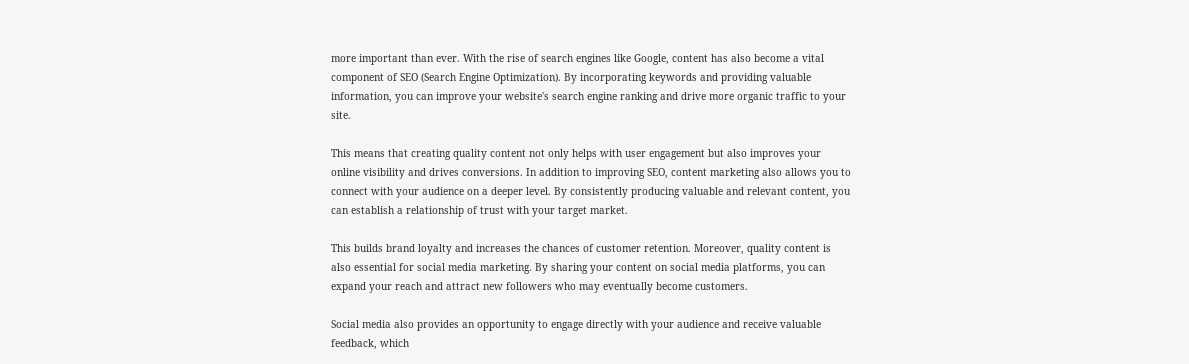more important than ever. With the rise of search engines like Google, content has also become a vital component of SEO (Search Engine Optimization). By incorporating keywords and providing valuable information, you can improve your website's search engine ranking and drive more organic traffic to your site.

This means that creating quality content not only helps with user engagement but also improves your online visibility and drives conversions. In addition to improving SEO, content marketing also allows you to connect with your audience on a deeper level. By consistently producing valuable and relevant content, you can establish a relationship of trust with your target market.

This builds brand loyalty and increases the chances of customer retention. Moreover, quality content is also essential for social media marketing. By sharing your content on social media platforms, you can expand your reach and attract new followers who may eventually become customers.

Social media also provides an opportunity to engage directly with your audience and receive valuable feedback, which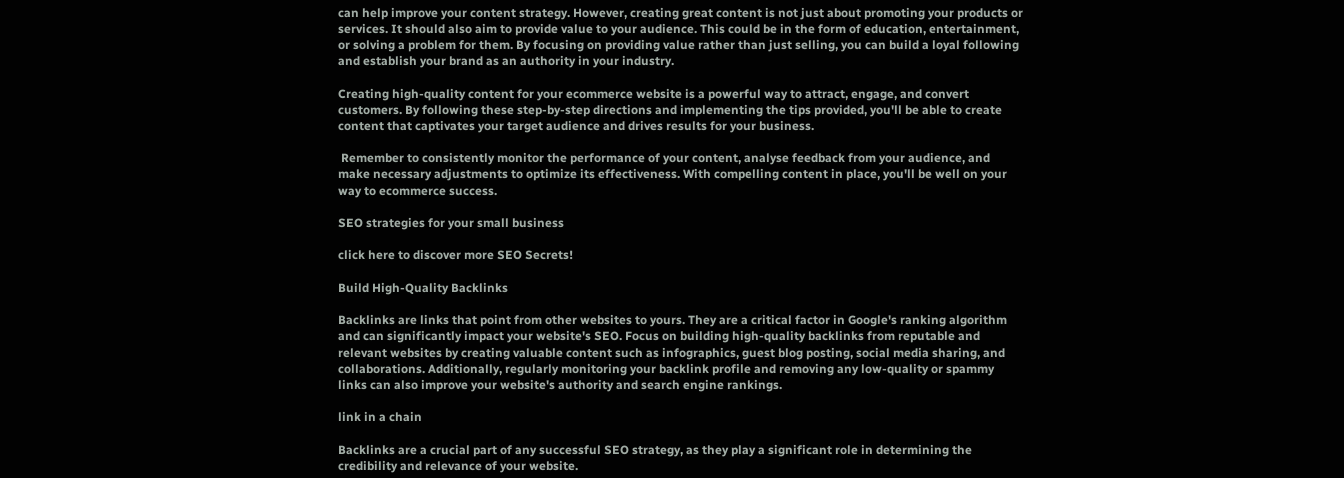can help improve your content strategy. However, creating great content is not just about promoting your products or services. It should also aim to provide value to your audience. This could be in the form of education, entertainment, or solving a problem for them. By focusing on providing value rather than just selling, you can build a loyal following and establish your brand as an authority in your industry.

Creating high-quality content for your ecommerce website is a powerful way to attract, engage, and convert customers. By following these step-by-step directions and implementing the tips provided, you'll be able to create content that captivates your target audience and drives results for your business.

 Remember to consistently monitor the performance of your content, analyse feedback from your audience, and make necessary adjustments to optimize its effectiveness. With compelling content in place, you'll be well on your way to ecommerce success.

SEO strategies for your small business

click here to discover more SEO Secrets!

Build High-Quality Backlinks

Backlinks are links that point from other websites to yours. They are a critical factor in Google's ranking algorithm and can significantly impact your website's SEO. Focus on building high-quality backlinks from reputable and relevant websites by creating valuable content such as infographics, guest blog posting, social media sharing, and collaborations. Additionally, regularly monitoring your backlink profile and removing any low-quality or spammy links can also improve your website's authority and search engine rankings.

link in a chain

Backlinks are a crucial part of any successful SEO strategy, as they play a significant role in determining the credibility and relevance of your website.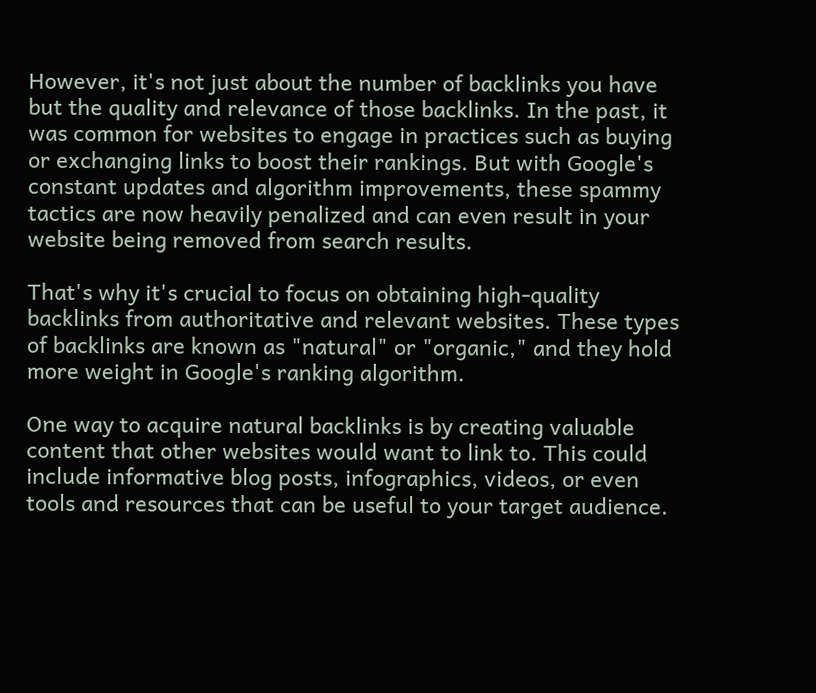However, it's not just about the number of backlinks you have but the quality and relevance of those backlinks. In the past, it was common for websites to engage in practices such as buying or exchanging links to boost their rankings. But with Google's constant updates and algorithm improvements, these spammy tactics are now heavily penalized and can even result in your website being removed from search results.

That's why it's crucial to focus on obtaining high-quality backlinks from authoritative and relevant websites. These types of backlinks are known as "natural" or "organic," and they hold more weight in Google's ranking algorithm.

One way to acquire natural backlinks is by creating valuable content that other websites would want to link to. This could include informative blog posts, infographics, videos, or even tools and resources that can be useful to your target audience.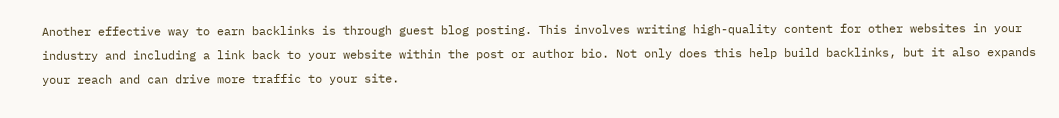Another effective way to earn backlinks is through guest blog posting. This involves writing high-quality content for other websites in your industry and including a link back to your website within the post or author bio. Not only does this help build backlinks, but it also expands your reach and can drive more traffic to your site.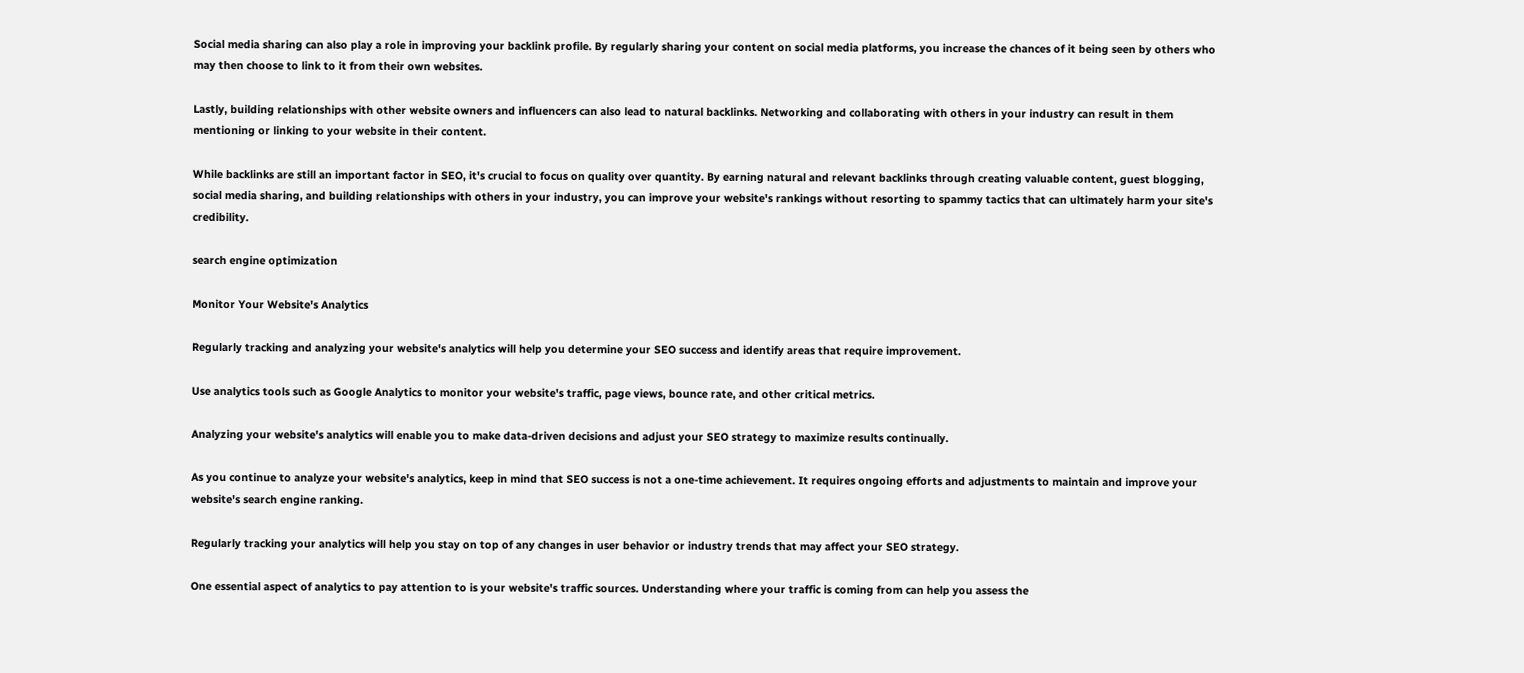Social media sharing can also play a role in improving your backlink profile. By regularly sharing your content on social media platforms, you increase the chances of it being seen by others who may then choose to link to it from their own websites.

Lastly, building relationships with other website owners and influencers can also lead to natural backlinks. Networking and collaborating with others in your industry can result in them mentioning or linking to your website in their content.

While backlinks are still an important factor in SEO, it's crucial to focus on quality over quantity. By earning natural and relevant backlinks through creating valuable content, guest blogging, social media sharing, and building relationships with others in your industry, you can improve your website's rankings without resorting to spammy tactics that can ultimately harm your site's credibility.

search engine optimization

Monitor Your Website's Analytics

Regularly tracking and analyzing your website's analytics will help you determine your SEO success and identify areas that require improvement.

Use analytics tools such as Google Analytics to monitor your website's traffic, page views, bounce rate, and other critical metrics.

Analyzing your website's analytics will enable you to make data-driven decisions and adjust your SEO strategy to maximize results continually.

As you continue to analyze your website's analytics, keep in mind that SEO success is not a one-time achievement. It requires ongoing efforts and adjustments to maintain and improve your website's search engine ranking.

Regularly tracking your analytics will help you stay on top of any changes in user behavior or industry trends that may affect your SEO strategy.

One essential aspect of analytics to pay attention to is your website's traffic sources. Understanding where your traffic is coming from can help you assess the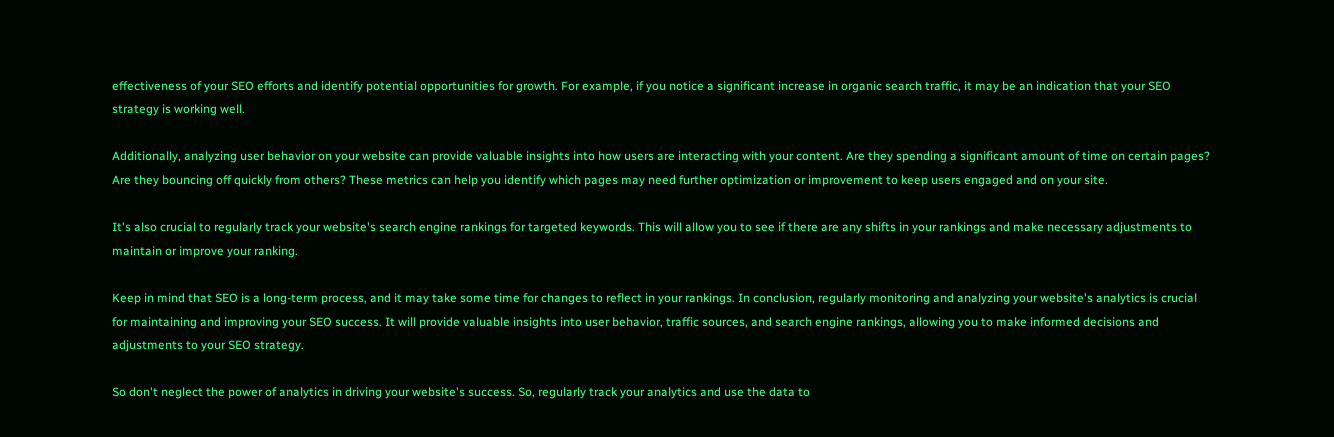effectiveness of your SEO efforts and identify potential opportunities for growth. For example, if you notice a significant increase in organic search traffic, it may be an indication that your SEO strategy is working well.

Additionally, analyzing user behavior on your website can provide valuable insights into how users are interacting with your content. Are they spending a significant amount of time on certain pages? Are they bouncing off quickly from others? These metrics can help you identify which pages may need further optimization or improvement to keep users engaged and on your site.

It's also crucial to regularly track your website's search engine rankings for targeted keywords. This will allow you to see if there are any shifts in your rankings and make necessary adjustments to maintain or improve your ranking.

Keep in mind that SEO is a long-term process, and it may take some time for changes to reflect in your rankings. In conclusion, regularly monitoring and analyzing your website's analytics is crucial for maintaining and improving your SEO success. It will provide valuable insights into user behavior, traffic sources, and search engine rankings, allowing you to make informed decisions and adjustments to your SEO strategy.

So don't neglect the power of analytics in driving your website's success. So, regularly track your analytics and use the data to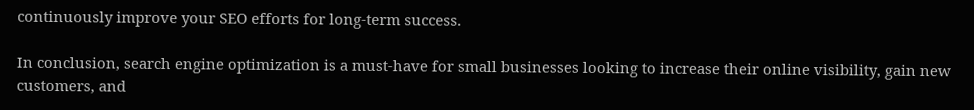continuously improve your SEO efforts for long-term success.

In conclusion, search engine optimization is a must-have for small businesses looking to increase their online visibility, gain new customers, and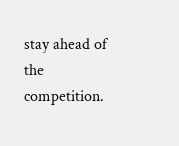stay ahead of the competition.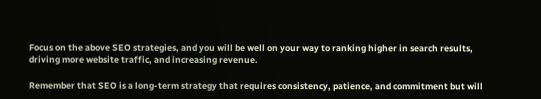Focus on the above SEO strategies, and you will be well on your way to ranking higher in search results, driving more website traffic, and increasing revenue.

Remember that SEO is a long-term strategy that requires consistency, patience, and commitment but will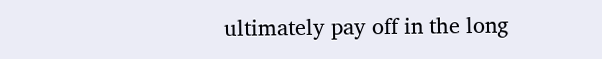ultimately pay off in the long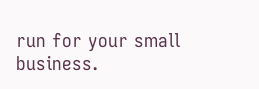run for your small business.